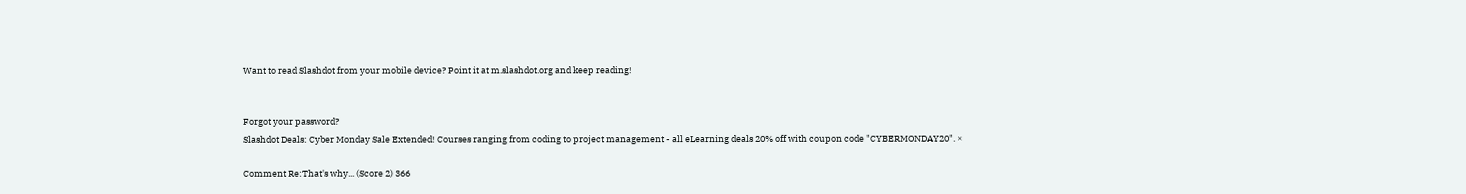Want to read Slashdot from your mobile device? Point it at m.slashdot.org and keep reading!


Forgot your password?
Slashdot Deals: Cyber Monday Sale Extended! Courses ranging from coding to project management - all eLearning deals 20% off with coupon code "CYBERMONDAY20". ×

Comment Re:That's why... (Score 2) 366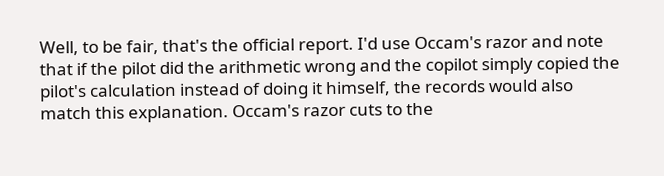Well, to be fair, that's the official report. I'd use Occam's razor and note that if the pilot did the arithmetic wrong and the copilot simply copied the pilot's calculation instead of doing it himself, the records would also match this explanation. Occam's razor cuts to the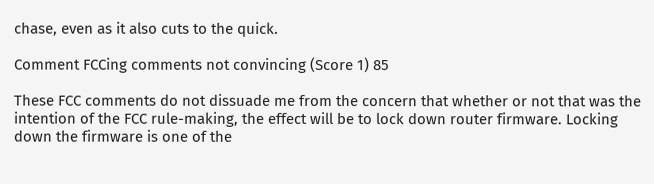chase, even as it also cuts to the quick.

Comment FCCing comments not convincing (Score 1) 85

These FCC comments do not dissuade me from the concern that whether or not that was the intention of the FCC rule-making, the effect will be to lock down router firmware. Locking down the firmware is one of the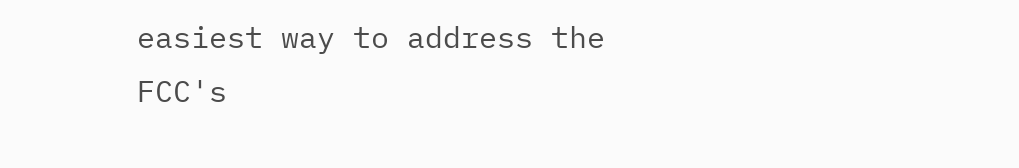easiest way to address the FCC's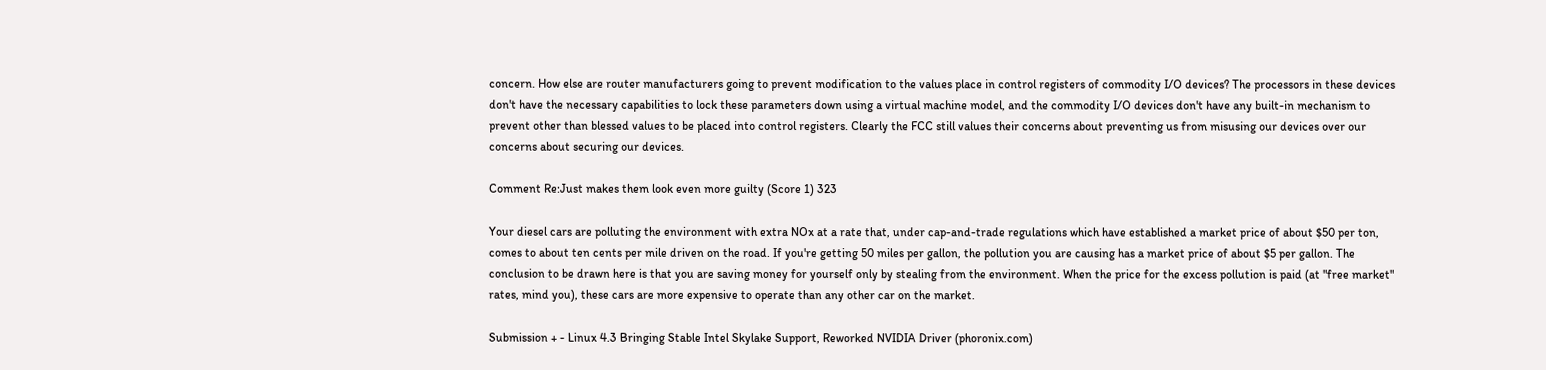concern. How else are router manufacturers going to prevent modification to the values place in control registers of commodity I/O devices? The processors in these devices don't have the necessary capabilities to lock these parameters down using a virtual machine model, and the commodity I/O devices don't have any built-in mechanism to prevent other than blessed values to be placed into control registers. Clearly the FCC still values their concerns about preventing us from misusing our devices over our concerns about securing our devices.

Comment Re:Just makes them look even more guilty (Score 1) 323

Your diesel cars are polluting the environment with extra NOx at a rate that, under cap-and-trade regulations which have established a market price of about $50 per ton, comes to about ten cents per mile driven on the road. If you're getting 50 miles per gallon, the pollution you are causing has a market price of about $5 per gallon. The conclusion to be drawn here is that you are saving money for yourself only by stealing from the environment. When the price for the excess pollution is paid (at "free market" rates, mind you), these cars are more expensive to operate than any other car on the market.

Submission + - Linux 4.3 Bringing Stable Intel Skylake Support, Reworked NVIDIA Driver (phoronix.com)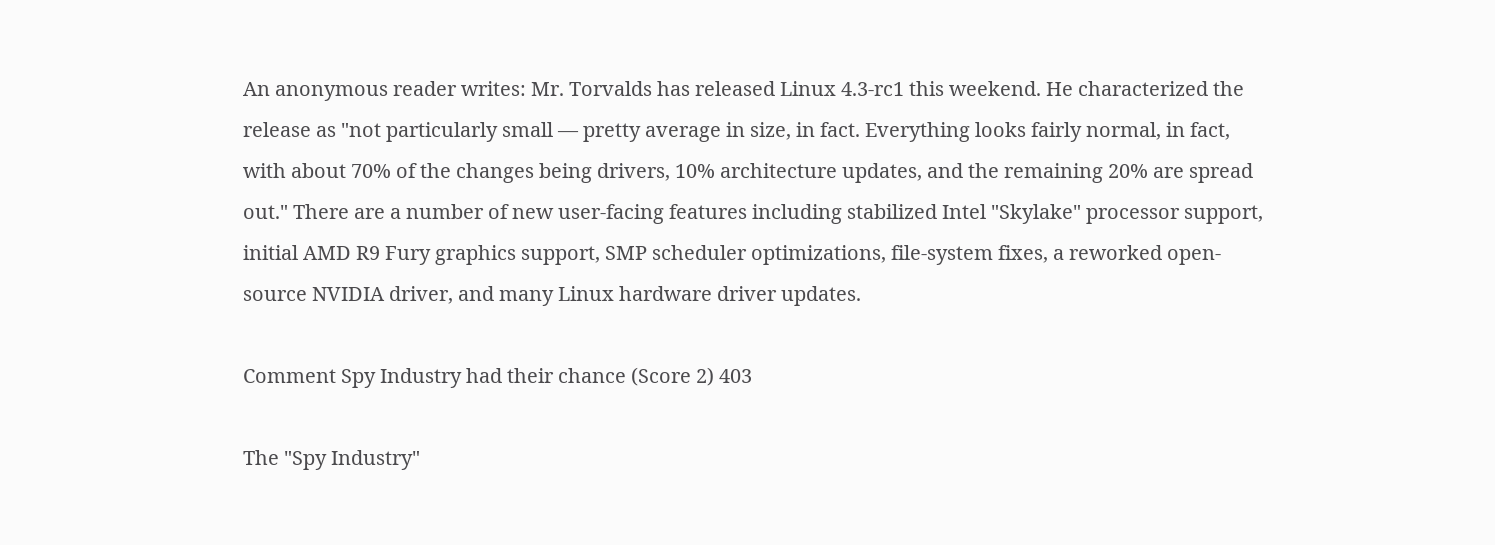An anonymous reader writes: Mr. Torvalds has released Linux 4.3-rc1 this weekend. He characterized the release as "not particularly small — pretty average in size, in fact. Everything looks fairly normal, in fact, with about 70% of the changes being drivers, 10% architecture updates, and the remaining 20% are spread out." There are a number of new user-facing features including stabilized Intel "Skylake" processor support, initial AMD R9 Fury graphics support, SMP scheduler optimizations, file-system fixes, a reworked open-source NVIDIA driver, and many Linux hardware driver updates.

Comment Spy Industry had their chance (Score 2) 403

The "Spy Industry"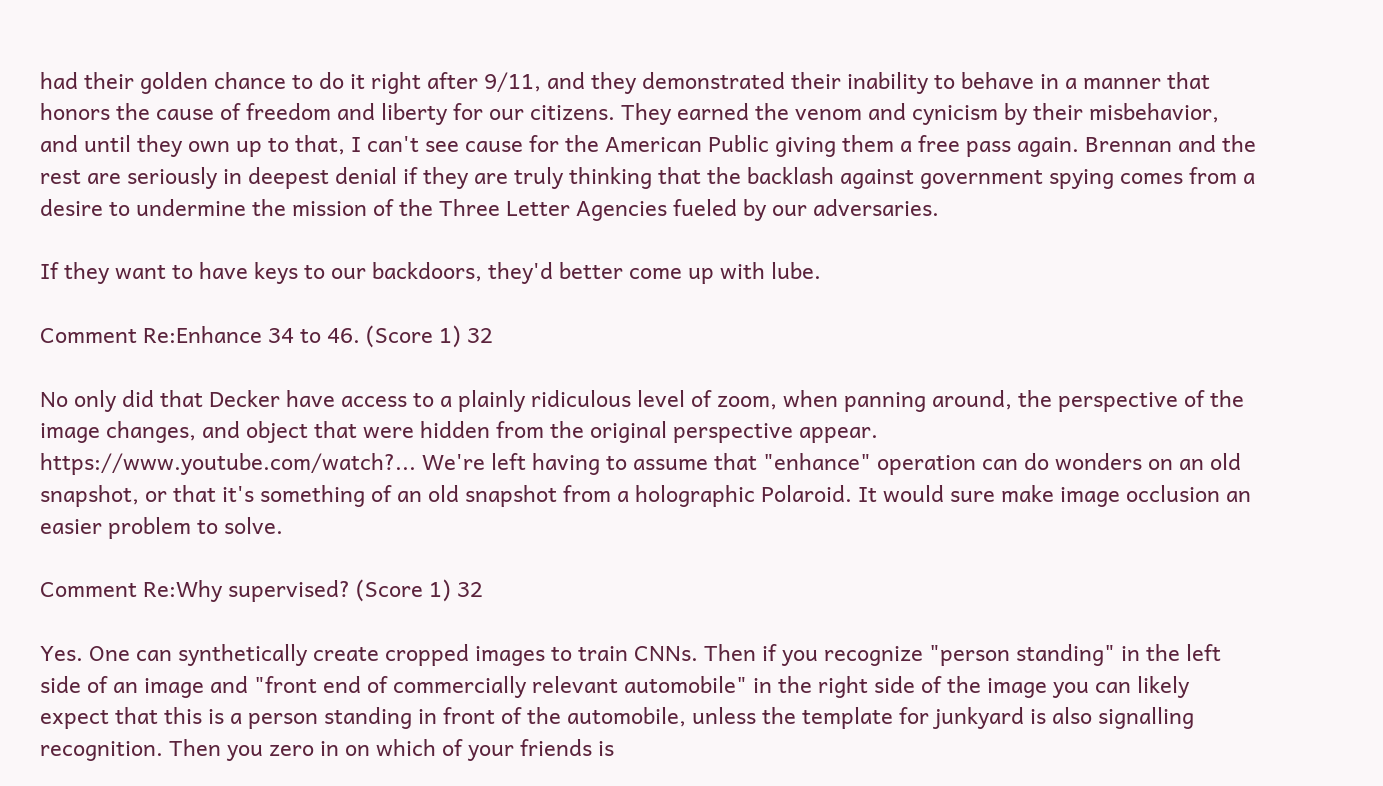had their golden chance to do it right after 9/11, and they demonstrated their inability to behave in a manner that honors the cause of freedom and liberty for our citizens. They earned the venom and cynicism by their misbehavior, and until they own up to that, I can't see cause for the American Public giving them a free pass again. Brennan and the rest are seriously in deepest denial if they are truly thinking that the backlash against government spying comes from a desire to undermine the mission of the Three Letter Agencies fueled by our adversaries.

If they want to have keys to our backdoors, they'd better come up with lube.

Comment Re:Enhance 34 to 46. (Score 1) 32

No only did that Decker have access to a plainly ridiculous level of zoom, when panning around, the perspective of the image changes, and object that were hidden from the original perspective appear. https://www.youtube.com/watch?... We're left having to assume that "enhance" operation can do wonders on an old snapshot, or that it's something of an old snapshot from a holographic Polaroid. It would sure make image occlusion an easier problem to solve.

Comment Re:Why supervised? (Score 1) 32

Yes. One can synthetically create cropped images to train CNNs. Then if you recognize "person standing" in the left side of an image and "front end of commercially relevant automobile" in the right side of the image you can likely expect that this is a person standing in front of the automobile, unless the template for junkyard is also signalling recognition. Then you zero in on which of your friends is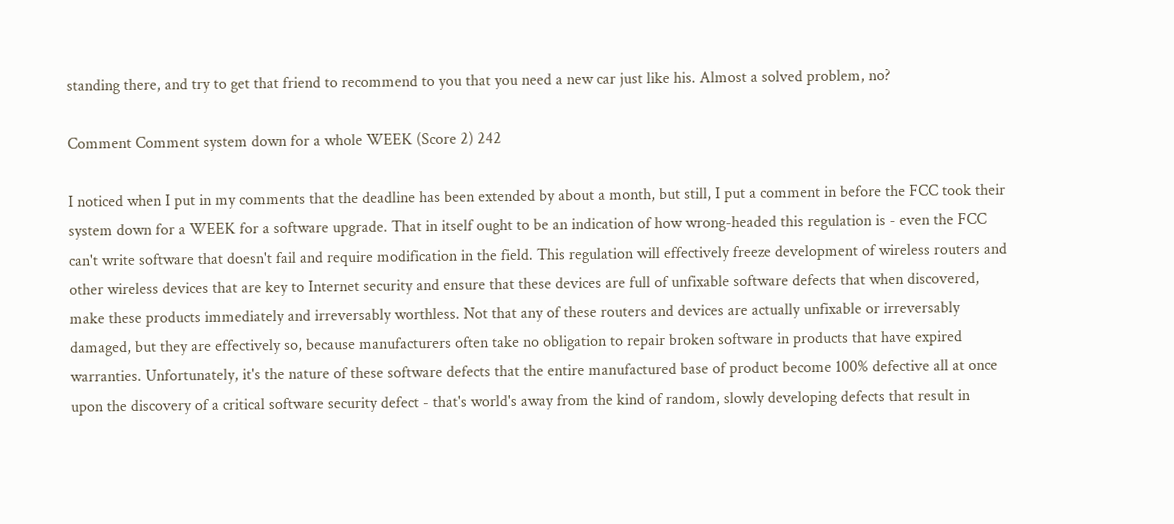standing there, and try to get that friend to recommend to you that you need a new car just like his. Almost a solved problem, no?

Comment Comment system down for a whole WEEK (Score 2) 242

I noticed when I put in my comments that the deadline has been extended by about a month, but still, I put a comment in before the FCC took their system down for a WEEK for a software upgrade. That in itself ought to be an indication of how wrong-headed this regulation is - even the FCC can't write software that doesn't fail and require modification in the field. This regulation will effectively freeze development of wireless routers and other wireless devices that are key to Internet security and ensure that these devices are full of unfixable software defects that when discovered, make these products immediately and irreversably worthless. Not that any of these routers and devices are actually unfixable or irreversably damaged, but they are effectively so, because manufacturers often take no obligation to repair broken software in products that have expired warranties. Unfortunately, it's the nature of these software defects that the entire manufactured base of product become 100% defective all at once upon the discovery of a critical software security defect - that's world's away from the kind of random, slowly developing defects that result in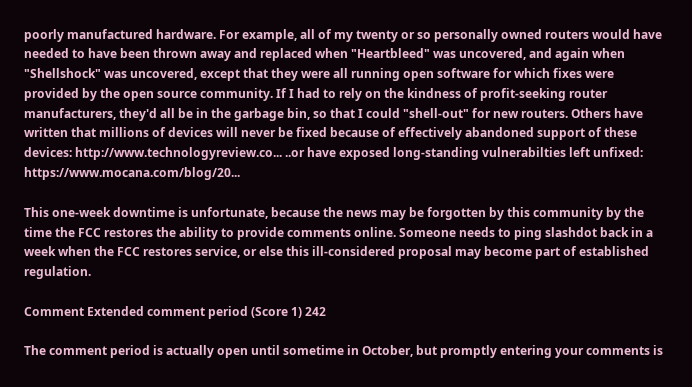poorly manufactured hardware. For example, all of my twenty or so personally owned routers would have needed to have been thrown away and replaced when "Heartbleed" was uncovered, and again when "Shellshock" was uncovered, except that they were all running open software for which fixes were provided by the open source community. If I had to rely on the kindness of profit-seeking router manufacturers, they'd all be in the garbage bin, so that I could "shell-out" for new routers. Others have written that millions of devices will never be fixed because of effectively abandoned support of these devices: http://www.technologyreview.co... ..or have exposed long-standing vulnerabilties left unfixed: https://www.mocana.com/blog/20...

This one-week downtime is unfortunate, because the news may be forgotten by this community by the time the FCC restores the ability to provide comments online. Someone needs to ping slashdot back in a week when the FCC restores service, or else this ill-considered proposal may become part of established regulation.

Comment Extended comment period (Score 1) 242

The comment period is actually open until sometime in October, but promptly entering your comments is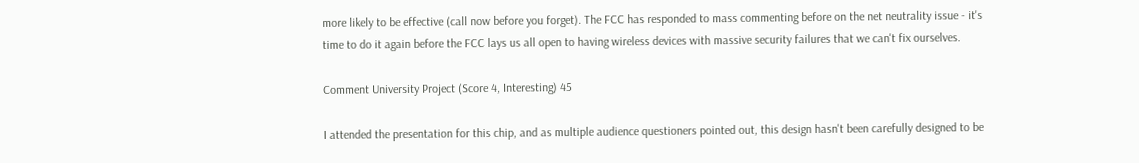more likely to be effective (call now before you forget). The FCC has responded to mass commenting before on the net neutrality issue - it's time to do it again before the FCC lays us all open to having wireless devices with massive security failures that we can't fix ourselves.

Comment University Project (Score 4, Interesting) 45

I attended the presentation for this chip, and as multiple audience questioners pointed out, this design hasn't been carefully designed to be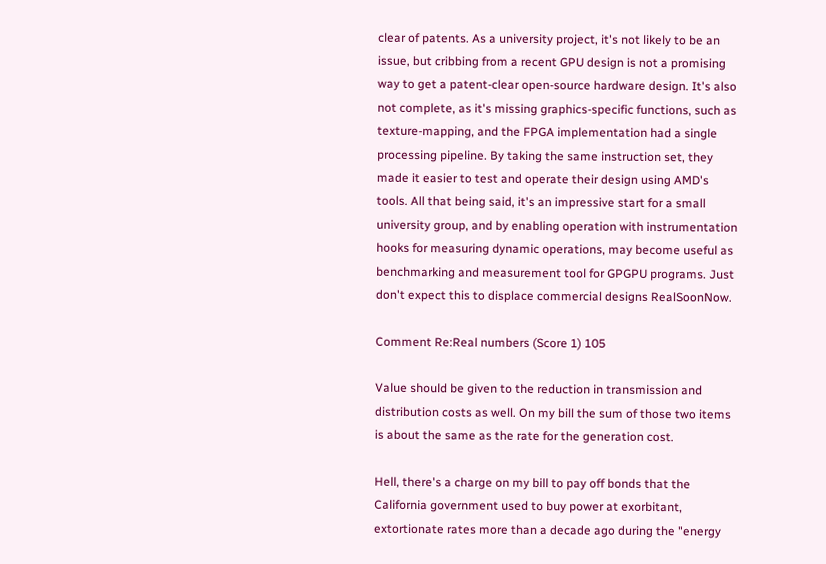clear of patents. As a university project, it's not likely to be an issue, but cribbing from a recent GPU design is not a promising way to get a patent-clear open-source hardware design. It's also not complete, as it's missing graphics-specific functions, such as texture-mapping, and the FPGA implementation had a single processing pipeline. By taking the same instruction set, they made it easier to test and operate their design using AMD's tools. All that being said, it's an impressive start for a small university group, and by enabling operation with instrumentation hooks for measuring dynamic operations, may become useful as benchmarking and measurement tool for GPGPU programs. Just don't expect this to displace commercial designs RealSoonNow.

Comment Re:Real numbers (Score 1) 105

Value should be given to the reduction in transmission and distribution costs as well. On my bill the sum of those two items is about the same as the rate for the generation cost.

Hell, there's a charge on my bill to pay off bonds that the California government used to buy power at exorbitant, extortionate rates more than a decade ago during the "energy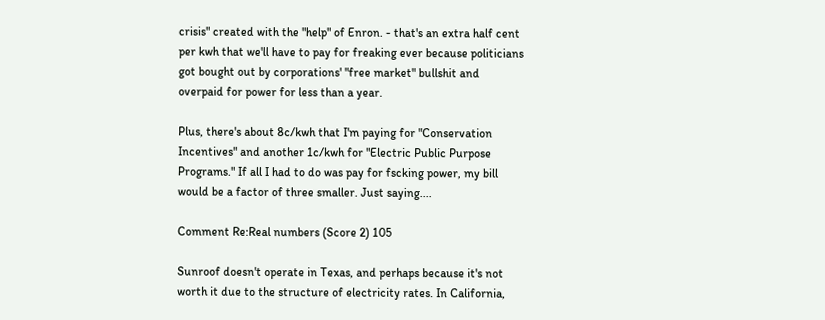crisis" created with the "help" of Enron. - that's an extra half cent per kwh that we'll have to pay for freaking ever because politicians got bought out by corporations' "free market" bullshit and overpaid for power for less than a year.

Plus, there's about 8c/kwh that I'm paying for "Conservation Incentives" and another 1c/kwh for "Electric Public Purpose Programs." If all I had to do was pay for fscking power, my bill would be a factor of three smaller. Just saying....

Comment Re:Real numbers (Score 2) 105

Sunroof doesn't operate in Texas, and perhaps because it's not worth it due to the structure of electricity rates. In California,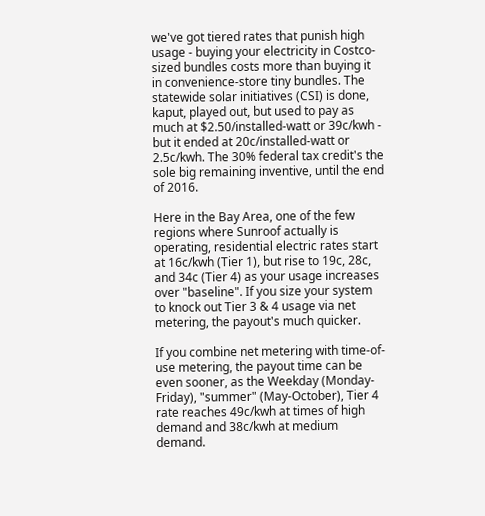we've got tiered rates that punish high usage - buying your electricity in Costco-sized bundles costs more than buying it in convenience-store tiny bundles. The statewide solar initiatives (CSI) is done, kaput, played out, but used to pay as much at $2.50/installed-watt or 39c/kwh - but it ended at 20c/installed-watt or 2.5c/kwh. The 30% federal tax credit's the sole big remaining inventive, until the end of 2016.

Here in the Bay Area, one of the few regions where Sunroof actually is operating, residential electric rates start at 16c/kwh (Tier 1), but rise to 19c, 28c, and 34c (Tier 4) as your usage increases over "baseline". If you size your system to knock out Tier 3 & 4 usage via net metering, the payout's much quicker.

If you combine net metering with time-of-use metering, the payout time can be even sooner, as the Weekday (Monday-Friday), "summer" (May-October), Tier 4 rate reaches 49c/kwh at times of high demand and 38c/kwh at medium demand.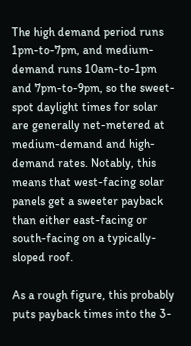The high demand period runs 1pm-to-7pm, and medium-demand runs 10am-to-1pm and 7pm-to-9pm, so the sweet-spot daylight times for solar are generally net-metered at medium-demand and high-demand rates. Notably, this means that west-facing solar panels get a sweeter payback than either east-facing or south-facing on a typically-sloped roof.

As a rough figure, this probably puts payback times into the 3-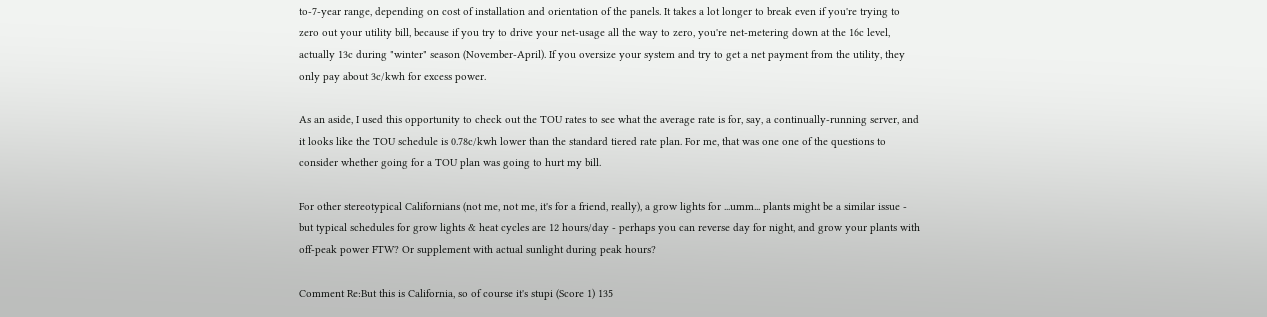to-7-year range, depending on cost of installation and orientation of the panels. It takes a lot longer to break even if you're trying to zero out your utility bill, because if you try to drive your net-usage all the way to zero, you're net-metering down at the 16c level, actually 13c during "winter" season (November-April). If you oversize your system and try to get a net payment from the utility, they only pay about 3c/kwh for excess power.

As an aside, I used this opportunity to check out the TOU rates to see what the average rate is for, say, a continually-running server, and it looks like the TOU schedule is 0.78c/kwh lower than the standard tiered rate plan. For me, that was one one of the questions to consider whether going for a TOU plan was going to hurt my bill.

For other stereotypical Californians (not me, not me, it's for a friend, really), a grow lights for ...umm... plants might be a similar issue - but typical schedules for grow lights & heat cycles are 12 hours/day - perhaps you can reverse day for night, and grow your plants with off-peak power FTW? Or supplement with actual sunlight during peak hours?

Comment Re:But this is California, so of course it's stupi (Score 1) 135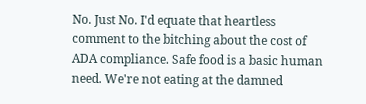No. Just No. I'd equate that heartless comment to the bitching about the cost of ADA compliance. Safe food is a basic human need. We're not eating at the damned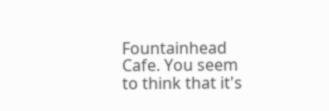Fountainhead Cafe. You seem to think that it's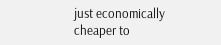just economically cheaper to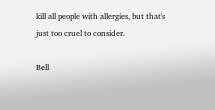kill all people with allergies, but that's just too cruel to consider.

Bell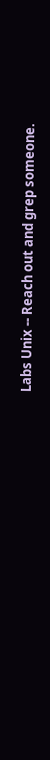Labs Unix -- Reach out and grep someone.